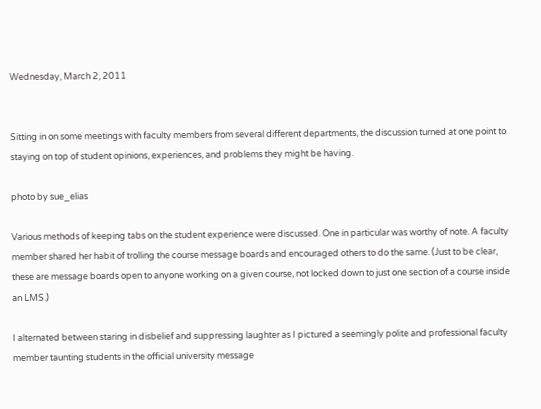Wednesday, March 2, 2011


Sitting in on some meetings with faculty members from several different departments, the discussion turned at one point to staying on top of student opinions, experiences, and problems they might be having.

photo by sue_elias

Various methods of keeping tabs on the student experience were discussed. One in particular was worthy of note. A faculty member shared her habit of trolling the course message boards and encouraged others to do the same. (Just to be clear, these are message boards open to anyone working on a given course, not locked down to just one section of a course inside an LMS.)

I alternated between staring in disbelief and suppressing laughter as I pictured a seemingly polite and professional faculty member taunting students in the official university message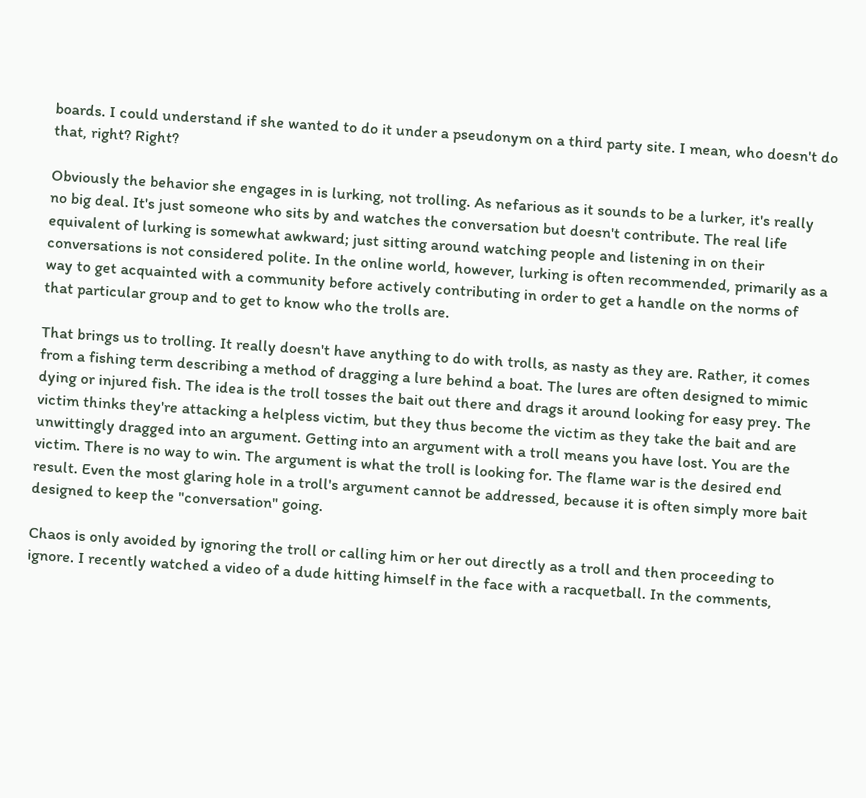boards. I could understand if she wanted to do it under a pseudonym on a third party site. I mean, who doesn't do that, right? Right?

Obviously the behavior she engages in is lurking, not trolling. As nefarious as it sounds to be a lurker, it's really no big deal. It's just someone who sits by and watches the conversation but doesn't contribute. The real life equivalent of lurking is somewhat awkward; just sitting around watching people and listening in on their conversations is not considered polite. In the online world, however, lurking is often recommended, primarily as a way to get acquainted with a community before actively contributing in order to get a handle on the norms of that particular group and to get to know who the trolls are.

That brings us to trolling. It really doesn't have anything to do with trolls, as nasty as they are. Rather, it comes from a fishing term describing a method of dragging a lure behind a boat. The lures are often designed to mimic dying or injured fish. The idea is the troll tosses the bait out there and drags it around looking for easy prey. The victim thinks they're attacking a helpless victim, but they thus become the victim as they take the bait and are unwittingly dragged into an argument. Getting into an argument with a troll means you have lost. You are the victim. There is no way to win. The argument is what the troll is looking for. The flame war is the desired end result. Even the most glaring hole in a troll's argument cannot be addressed, because it is often simply more bait designed to keep the "conversation" going.

Chaos is only avoided by ignoring the troll or calling him or her out directly as a troll and then proceeding to ignore. I recently watched a video of a dude hitting himself in the face with a racquetball. In the comments,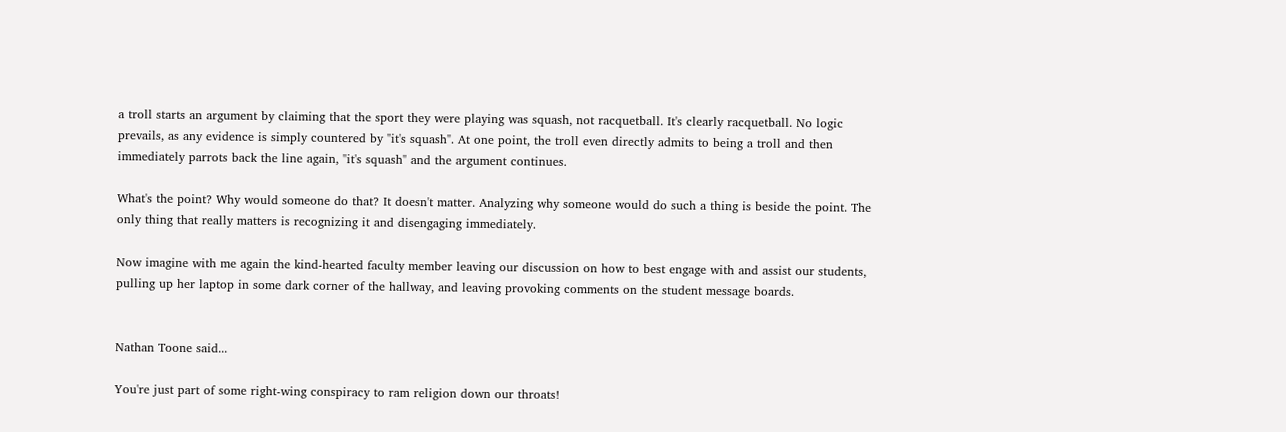a troll starts an argument by claiming that the sport they were playing was squash, not racquetball. It's clearly racquetball. No logic prevails, as any evidence is simply countered by "it's squash". At one point, the troll even directly admits to being a troll and then immediately parrots back the line again, "it's squash" and the argument continues.

What's the point? Why would someone do that? It doesn't matter. Analyzing why someone would do such a thing is beside the point. The only thing that really matters is recognizing it and disengaging immediately.

Now imagine with me again the kind-hearted faculty member leaving our discussion on how to best engage with and assist our students, pulling up her laptop in some dark corner of the hallway, and leaving provoking comments on the student message boards.


Nathan Toone said...

You're just part of some right-wing conspiracy to ram religion down our throats!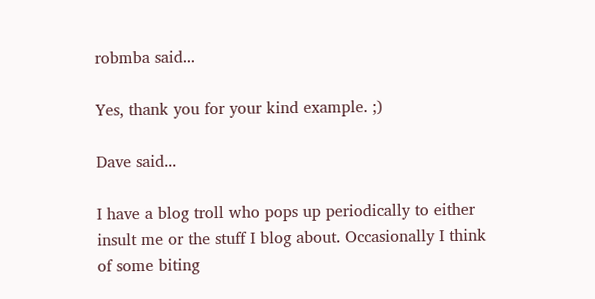robmba said...

Yes, thank you for your kind example. ;)

Dave said...

I have a blog troll who pops up periodically to either insult me or the stuff I blog about. Occasionally I think of some biting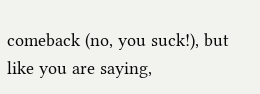comeback (no, you suck!), but like you are saying,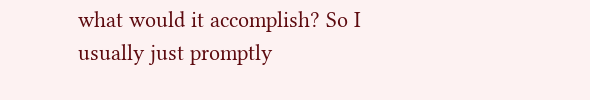what would it accomplish? So I usually just promptly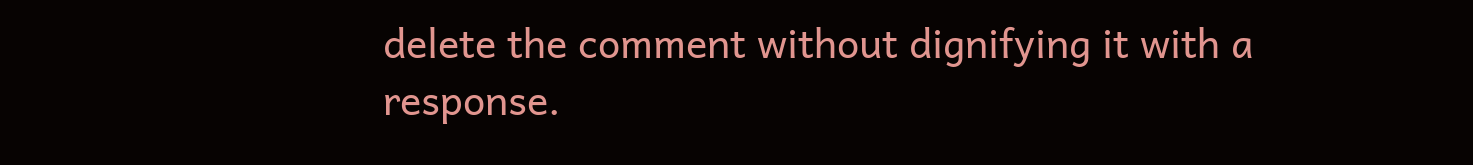delete the comment without dignifying it with a response.